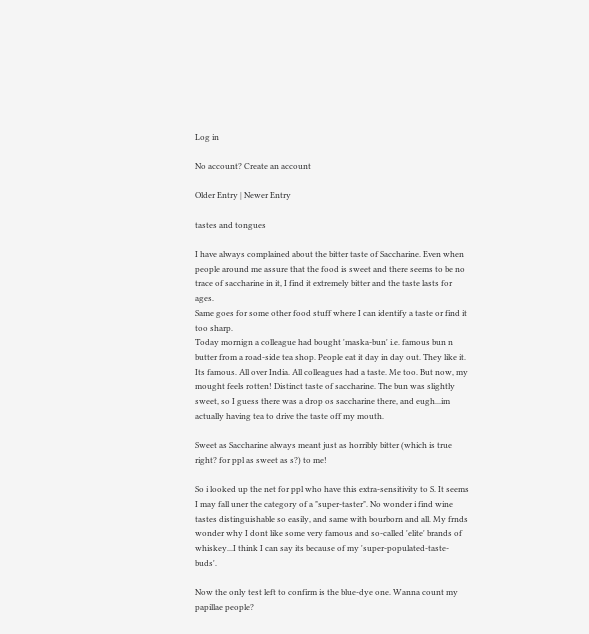Log in

No account? Create an account

Older Entry | Newer Entry

tastes and tongues

I have always complained about the bitter taste of Saccharine. Even when people around me assure that the food is sweet and there seems to be no trace of saccharine in it, I find it extremely bitter and the taste lasts for ages.
Same goes for some other food stuff where I can identify a taste or find it too sharp.
Today mornign a colleague had bought 'maska-bun' i.e. famous bun n butter from a road-side tea shop. People eat it day in day out. They like it. Its famous. All over India. All colleagues had a taste. Me too. But now, my mought feels rotten! Distinct taste of saccharine. The bun was slightly sweet, so I guess there was a drop os saccharine there, and eugh...im actually having tea to drive the taste off my mouth.

Sweet as Saccharine always meant just as horribly bitter (which is true right? for ppl as sweet as s?) to me!

So i looked up the net for ppl who have this extra-sensitivity to S. It seems I may fall uner the category of a "super-taster". No wonder i find wine tastes distinguishable so easily, and same with bourborn and all. My frnds wonder why I dont like some very famous and so-called 'elite' brands of whiskey...I think I can say its because of my 'super-populated-taste-buds'.

Now the only test left to confirm is the blue-dye one. Wanna count my papillae people?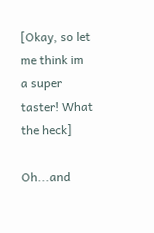[Okay, so let me think im a super taster! What the heck]

Oh...and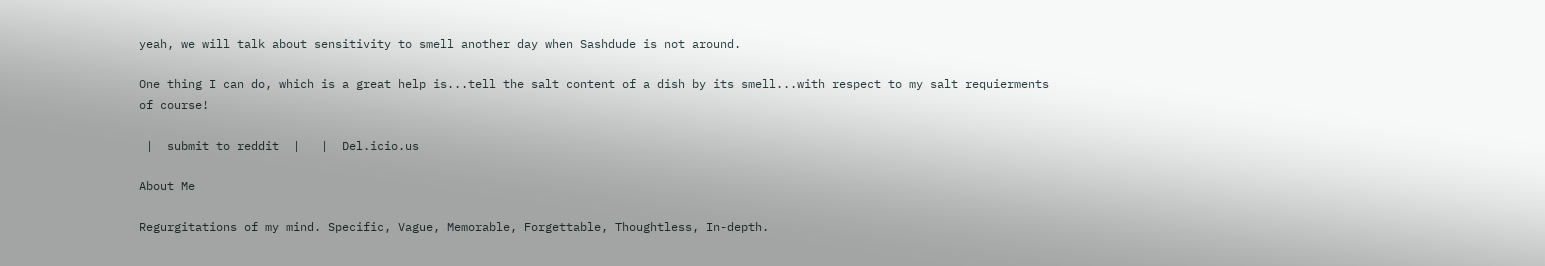yeah, we will talk about sensitivity to smell another day when Sashdude is not around.

One thing I can do, which is a great help is...tell the salt content of a dish by its smell...with respect to my salt requierments of course!

 |  submit to reddit  |   |  Del.icio.us

About Me

Regurgitations of my mind. Specific, Vague, Memorable, Forgettable, Thoughtless, In-depth.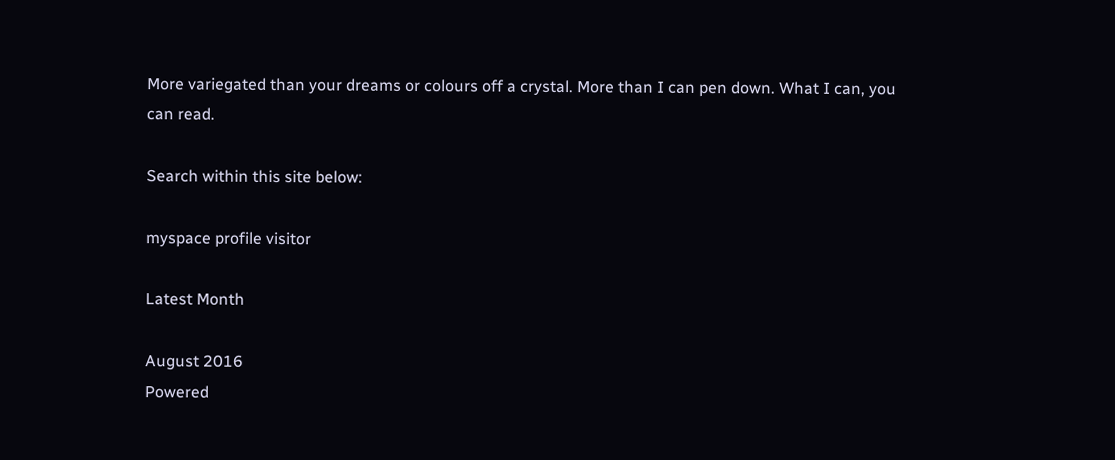More variegated than your dreams or colours off a crystal. More than I can pen down. What I can, you can read.

Search within this site below:

myspace profile visitor

Latest Month

August 2016
Powered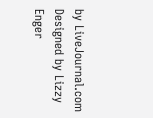by LiveJournal.com
Designed by Lizzy Enger